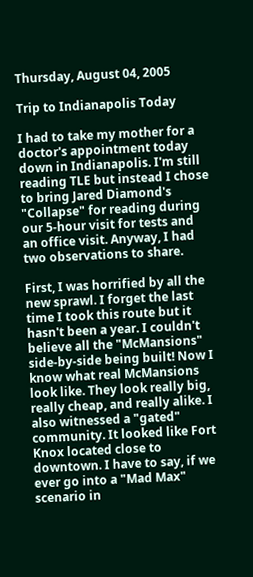Thursday, August 04, 2005

Trip to Indianapolis Today

I had to take my mother for a doctor's appointment today down in Indianapolis. I'm still reading TLE but instead I chose to bring Jared Diamond's "Collapse" for reading during our 5-hour visit for tests and an office visit. Anyway, I had two observations to share.

First, I was horrified by all the new sprawl. I forget the last time I took this route but it hasn't been a year. I couldn't believe all the "McMansions" side-by-side being built! Now I know what real McMansions look like. They look really big, really cheap, and really alike. I also witnessed a "gated" community. It looked like Fort Knox located close to downtown. I have to say, if we ever go into a "Mad Max" scenario in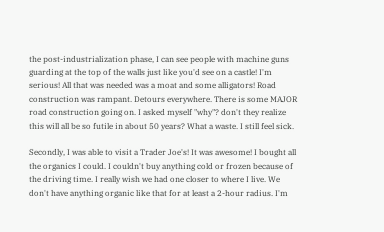the post-industrialization phase, I can see people with machine guns guarding at the top of the walls just like you'd see on a castle! I'm serious! All that was needed was a moat and some alligators! Road construction was rampant. Detours everywhere. There is some MAJOR road construction going on. I asked myself "why"? don't they realize this will all be so futile in about 50 years? What a waste. I still feel sick.

Secondly, I was able to visit a Trader Joe's! It was awesome! I bought all the organics I could. I couldn't buy anything cold or frozen because of the driving time. I really wish we had one closer to where I live. We don't have anything organic like that for at least a 2-hour radius. I'm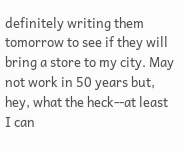definitely writing them tomorrow to see if they will bring a store to my city. May not work in 50 years but, hey, what the heck--at least I can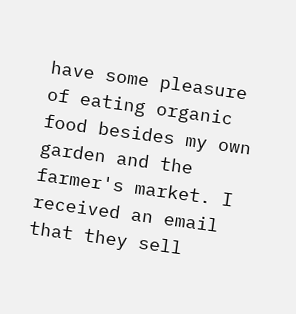have some pleasure of eating organic food besides my own garden and the farmer's market. I received an email that they sell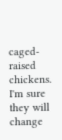caged-raised chickens. I'm sure they will change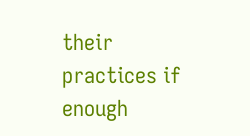their practices if enough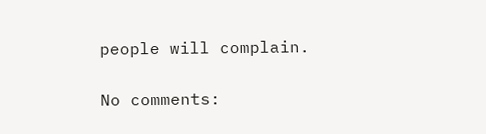people will complain.

No comments: